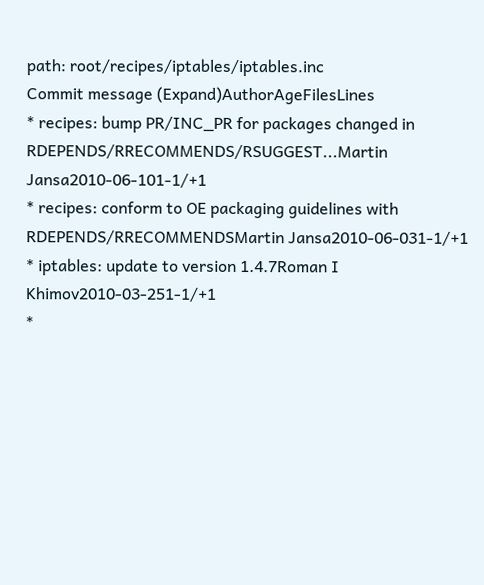path: root/recipes/iptables/iptables.inc
Commit message (Expand)AuthorAgeFilesLines
* recipes: bump PR/INC_PR for packages changed in RDEPENDS/RRECOMMENDS/RSUGGEST...Martin Jansa2010-06-101-1/+1
* recipes: conform to OE packaging guidelines with RDEPENDS/RRECOMMENDSMartin Jansa2010-06-031-1/+1
* iptables: update to version 1.4.7Roman I Khimov2010-03-251-1/+1
*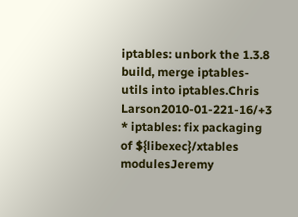iptables: unbork the 1.3.8 build, merge iptables-utils into iptables.Chris Larson2010-01-221-16/+3
* iptables: fix packaging of ${libexec}/xtables modulesJeremy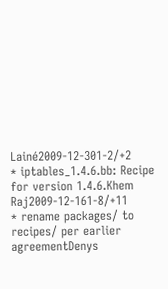Lainé2009-12-301-2/+2
* iptables_1.4.6.bb: Recipe for version 1.4.6.Khem Raj2009-12-161-8/+11
* rename packages/ to recipes/ per earlier agreementDenys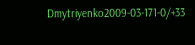Dmytriyenko2009-03-171-0/+33